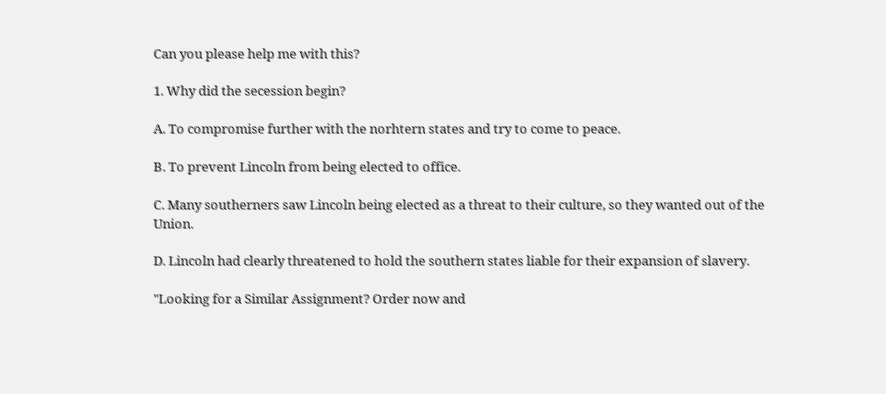Can you please help me with this?

1. Why did the secession begin?

A. To compromise further with the norhtern states and try to come to peace.

B. To prevent Lincoln from being elected to office.

C. Many southerners saw Lincoln being elected as a threat to their culture, so they wanted out of the Union.

D. Lincoln had clearly threatened to hold the southern states liable for their expansion of slavery.

"Looking for a Similar Assignment? Order now and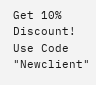Get 10% Discount! Use Code "Newclient"